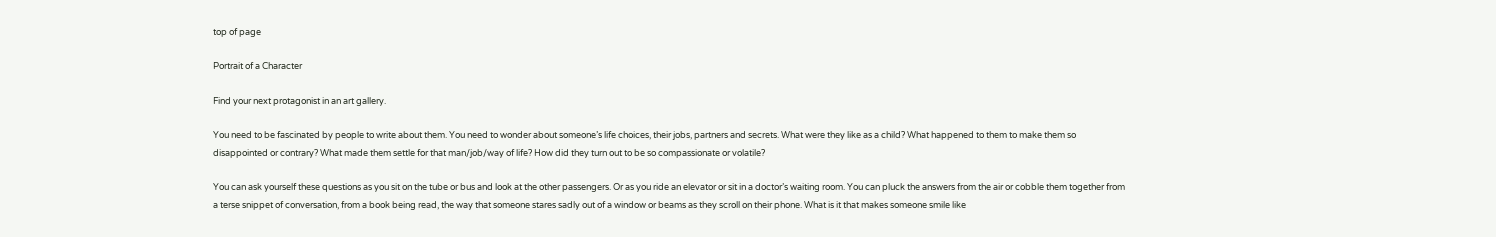top of page

Portrait of a Character

Find your next protagonist in an art gallery.

You need to be fascinated by people to write about them. You need to wonder about someone’s life choices, their jobs, partners and secrets. What were they like as a child? What happened to them to make them so disappointed or contrary? What made them settle for that man/job/way of life? How did they turn out to be so compassionate or volatile?

You can ask yourself these questions as you sit on the tube or bus and look at the other passengers. Or as you ride an elevator or sit in a doctor’s waiting room. You can pluck the answers from the air or cobble them together from a terse snippet of conversation, from a book being read, the way that someone stares sadly out of a window or beams as they scroll on their phone. What is it that makes someone smile like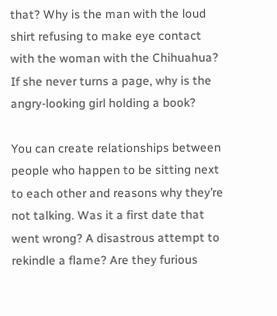that? Why is the man with the loud shirt refusing to make eye contact with the woman with the Chihuahua? If she never turns a page, why is the angry-looking girl holding a book?

You can create relationships between people who happen to be sitting next to each other and reasons why they’re not talking. Was it a first date that went wrong? A disastrous attempt to rekindle a flame? Are they furious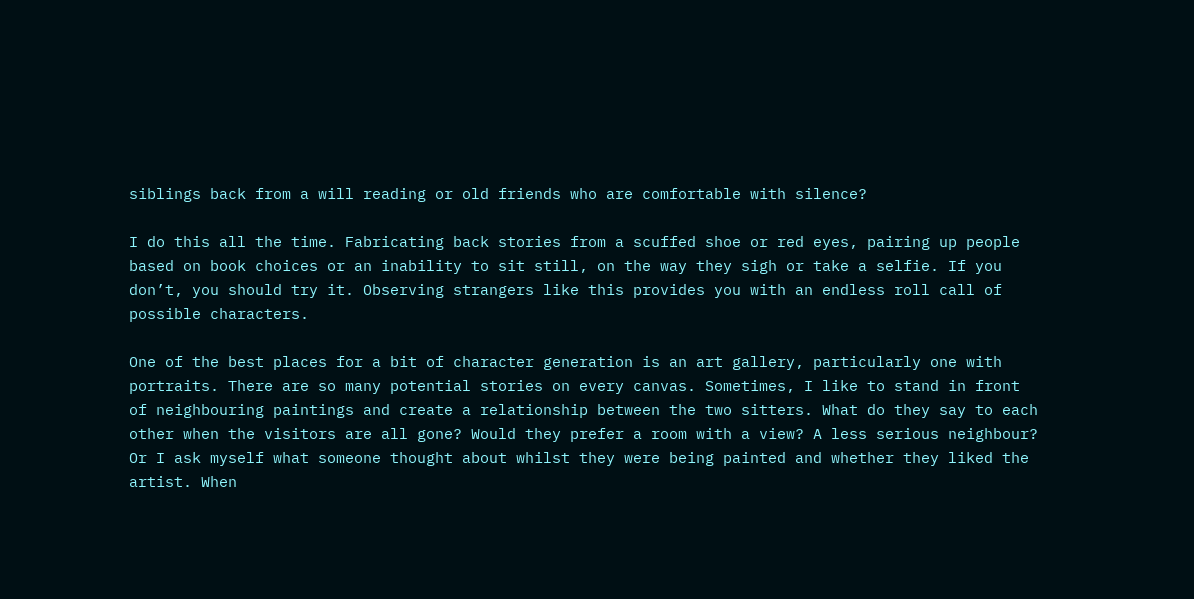siblings back from a will reading or old friends who are comfortable with silence?

I do this all the time. Fabricating back stories from a scuffed shoe or red eyes, pairing up people based on book choices or an inability to sit still, on the way they sigh or take a selfie. If you don’t, you should try it. Observing strangers like this provides you with an endless roll call of possible characters.

One of the best places for a bit of character generation is an art gallery, particularly one with portraits. There are so many potential stories on every canvas. Sometimes, I like to stand in front of neighbouring paintings and create a relationship between the two sitters. What do they say to each other when the visitors are all gone? Would they prefer a room with a view? A less serious neighbour? Or I ask myself what someone thought about whilst they were being painted and whether they liked the artist. When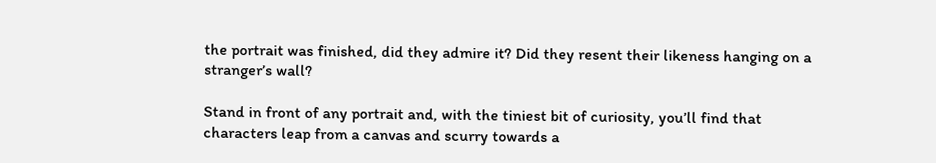the portrait was finished, did they admire it? Did they resent their likeness hanging on a stranger’s wall?

Stand in front of any portrait and, with the tiniest bit of curiosity, you’ll find that characters leap from a canvas and scurry towards a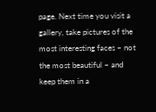page. Next time you visit a gallery, take pictures of the most interesting faces – not the most beautiful – and keep them in a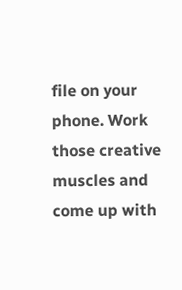file on your phone. Work those creative muscles and come up with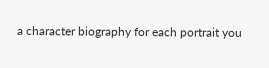a character biography for each portrait you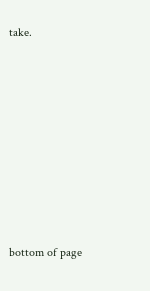take.










bottom of page